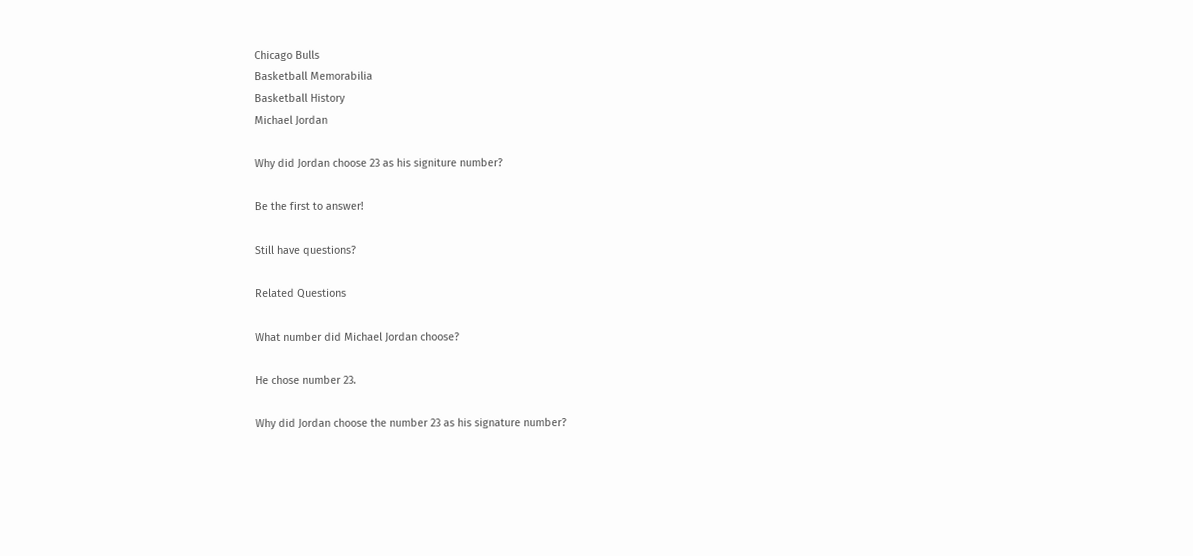Chicago Bulls
Basketball Memorabilia
Basketball History
Michael Jordan

Why did Jordan choose 23 as his signiture number?

Be the first to answer!

Still have questions?

Related Questions

What number did Michael Jordan choose?

He chose number 23.

Why did Jordan choose the number 23 as his signature number?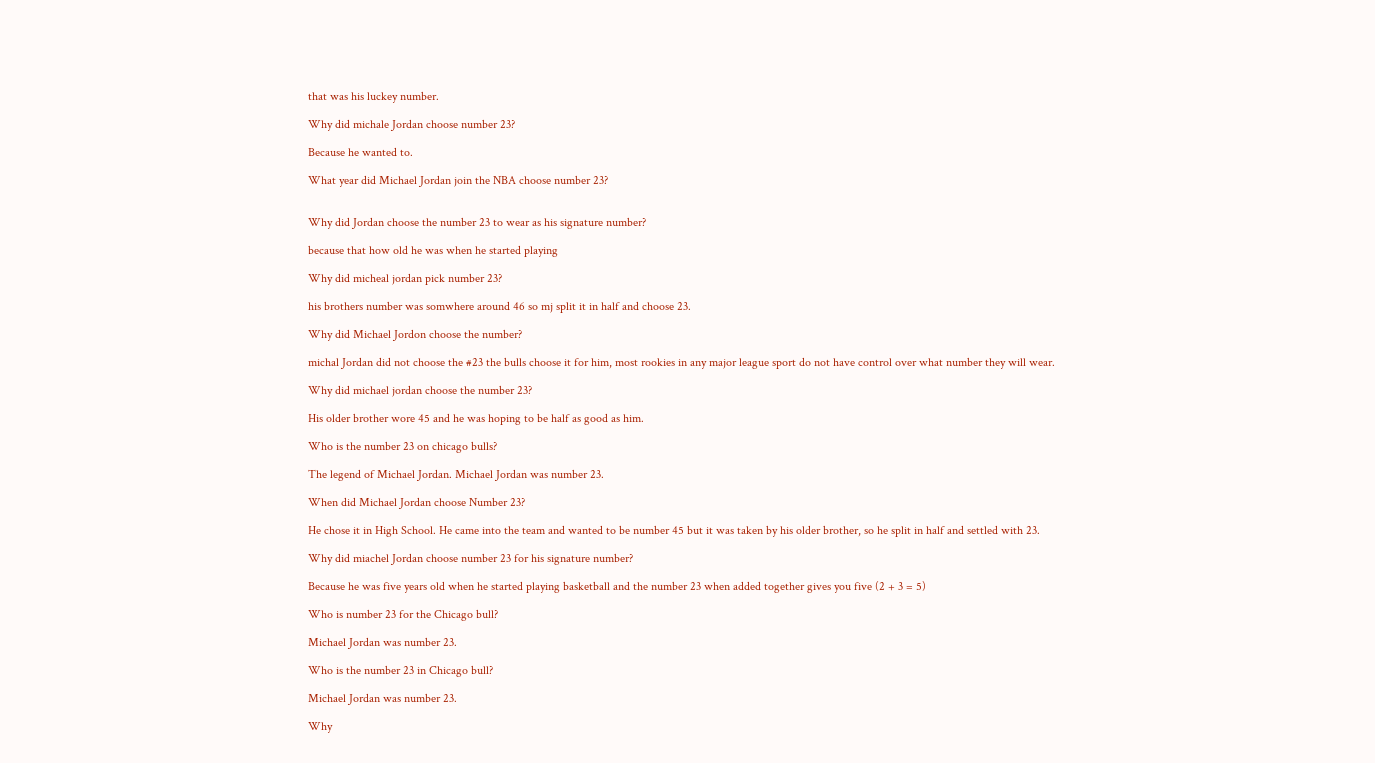that was his luckey number.

Why did michale Jordan choose number 23?

Because he wanted to.

What year did Michael Jordan join the NBA choose number 23?


Why did Jordan choose the number 23 to wear as his signature number?

because that how old he was when he started playing

Why did micheal jordan pick number 23?

his brothers number was somwhere around 46 so mj split it in half and choose 23.

Why did Michael Jordon choose the number?

michal Jordan did not choose the #23 the bulls choose it for him, most rookies in any major league sport do not have control over what number they will wear.

Why did michael jordan choose the number 23?

His older brother wore 45 and he was hoping to be half as good as him.

Who is the number 23 on chicago bulls?

The legend of Michael Jordan. Michael Jordan was number 23.

When did Michael Jordan choose Number 23?

He chose it in High School. He came into the team and wanted to be number 45 but it was taken by his older brother, so he split in half and settled with 23.

Why did miachel Jordan choose number 23 for his signature number?

Because he was five years old when he started playing basketball and the number 23 when added together gives you five (2 + 3 = 5)

Who is number 23 for the Chicago bull?

Michael Jordan was number 23.

Who is the number 23 in Chicago bull?

Michael Jordan was number 23.

Why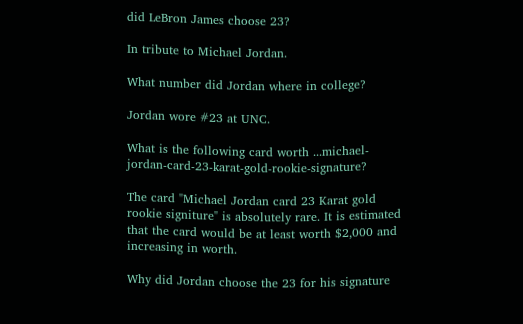did LeBron James choose 23?

In tribute to Michael Jordan.

What number did Jordan where in college?

Jordan wore #23 at UNC.

What is the following card worth ...michael-jordan-card-23-karat-gold-rookie-signature?

The card "Michael Jordan card 23 Karat gold rookie signiture" is absolutely rare. It is estimated that the card would be at least worth $2,000 and increasing in worth.

Why did Jordan choose the 23 for his signature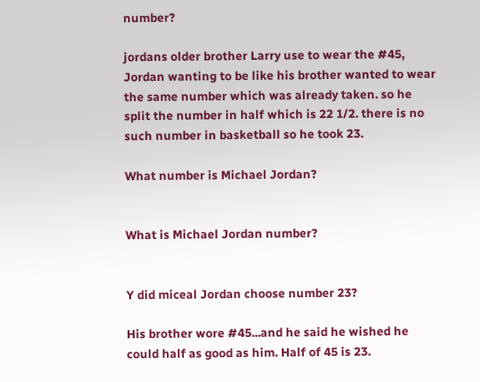number?

jordans older brother Larry use to wear the #45, Jordan wanting to be like his brother wanted to wear the same number which was already taken. so he split the number in half which is 22 1/2. there is no such number in basketball so he took 23.

What number is Michael Jordan?


What is Michael Jordan number?


Y did miceal Jordan choose number 23?

His brother wore #45...and he said he wished he could half as good as him. Half of 45 is 23.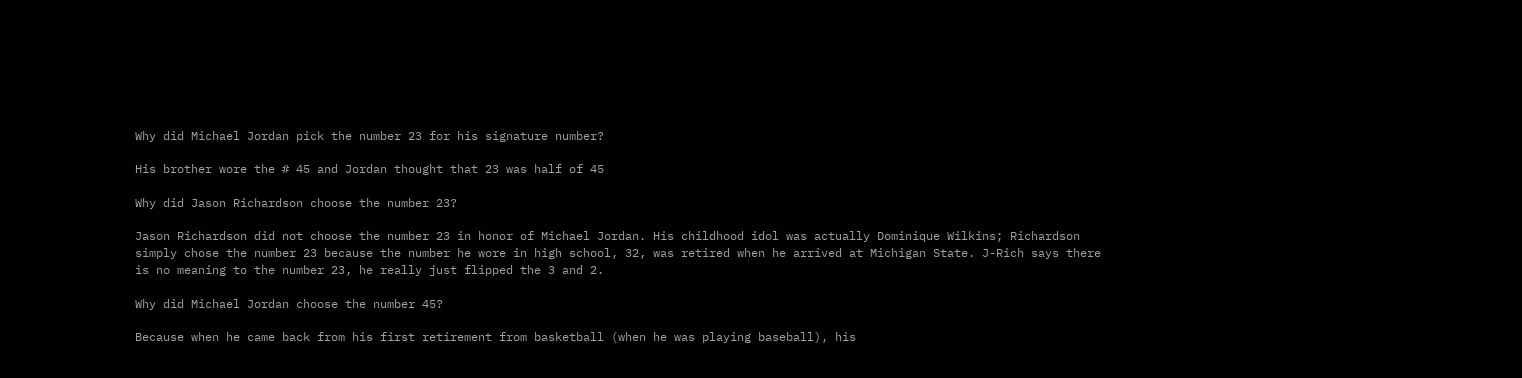Why did Michael Jordan pick the number 23 for his signature number?

His brother wore the # 45 and Jordan thought that 23 was half of 45

Why did Jason Richardson choose the number 23?

Jason Richardson did not choose the number 23 in honor of Michael Jordan. His childhood idol was actually Dominique Wilkins; Richardson simply chose the number 23 because the number he wore in high school, 32, was retired when he arrived at Michigan State. J-Rich says there is no meaning to the number 23, he really just flipped the 3 and 2.

Why did Michael Jordan choose the number 45?

Because when he came back from his first retirement from basketball (when he was playing baseball), his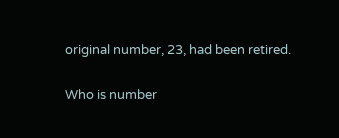original number, 23, had been retired.

Who is number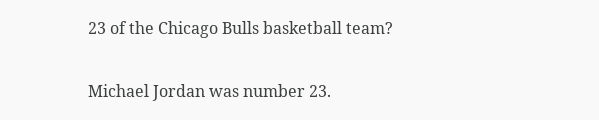23 of the Chicago Bulls basketball team?

Michael Jordan was number 23.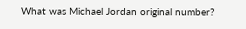What was Michael Jordan original number?